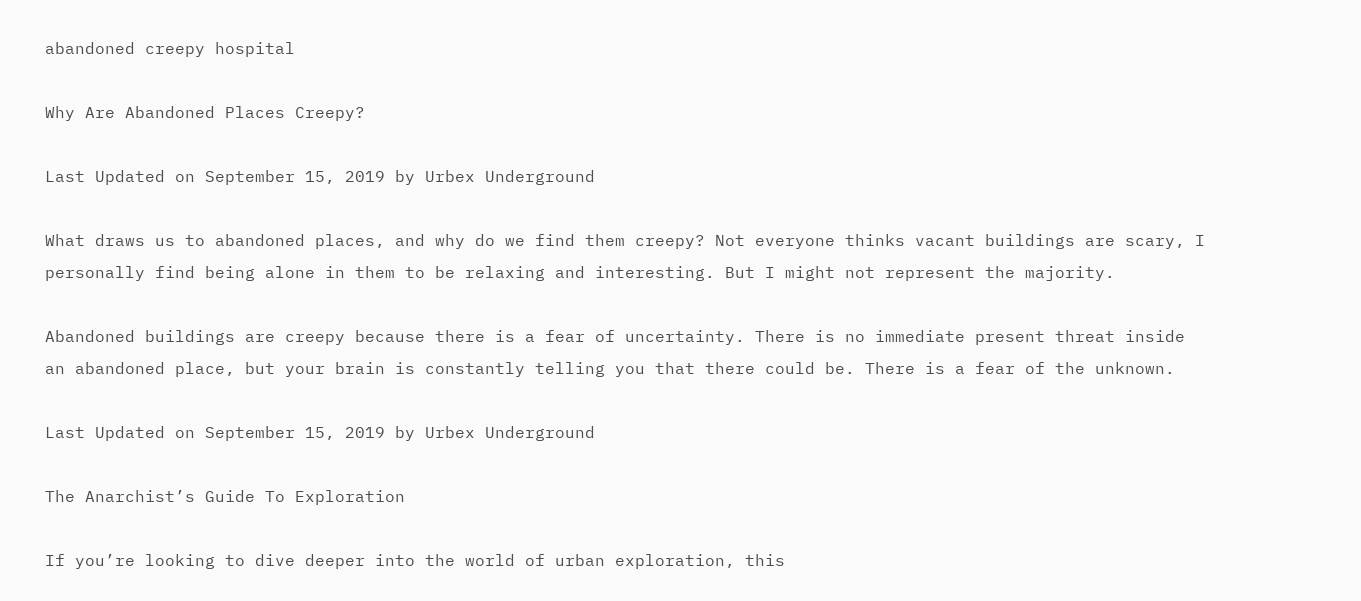abandoned creepy hospital

Why Are Abandoned Places Creepy?

Last Updated on September 15, 2019 by Urbex Underground

What draws us to abandoned places, and why do we find them creepy? Not everyone thinks vacant buildings are scary, I personally find being alone in them to be relaxing and interesting. But I might not represent the majority.

Abandoned buildings are creepy because there is a fear of uncertainty. There is no immediate present threat inside an abandoned place, but your brain is constantly telling you that there could be. There is a fear of the unknown.

Last Updated on September 15, 2019 by Urbex Underground

The Anarchist’s Guide To Exploration

If you’re looking to dive deeper into the world of urban exploration, this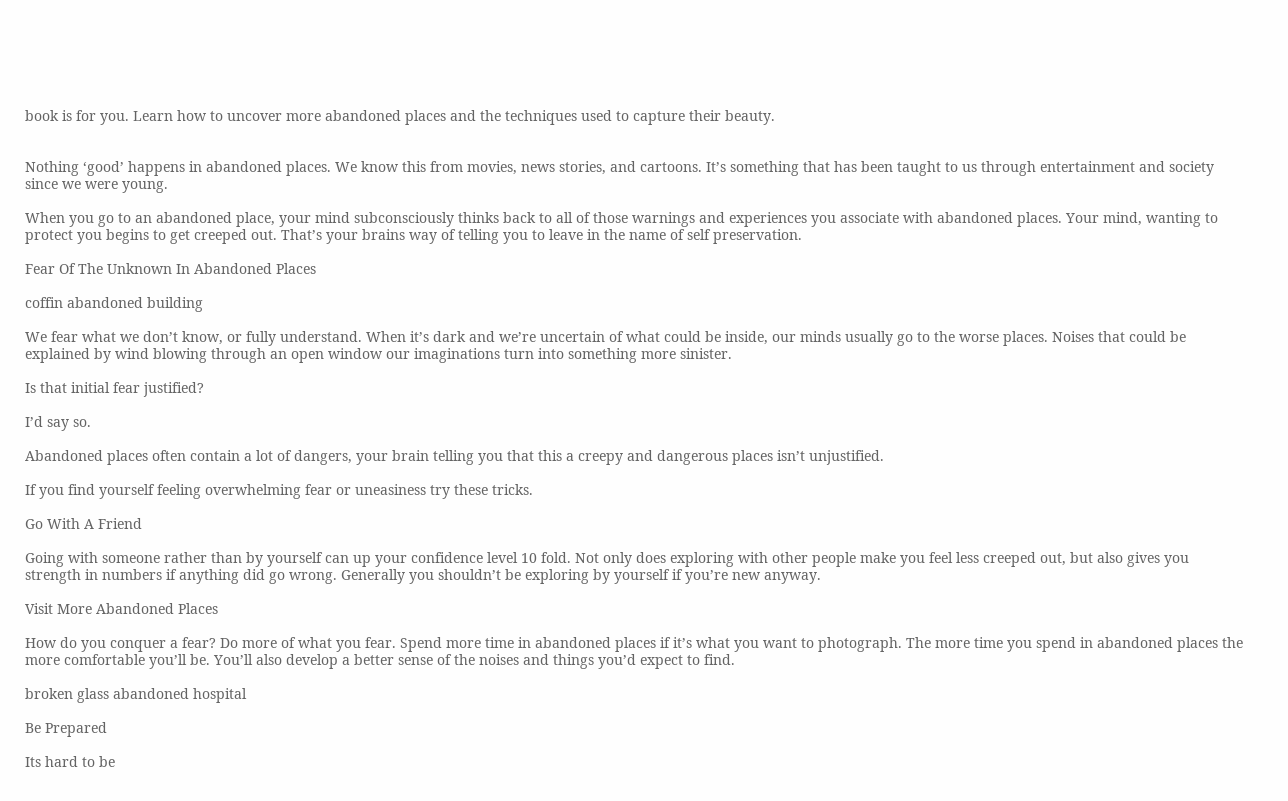book is for you. Learn how to uncover more abandoned places and the techniques used to capture their beauty.


Nothing ‘good’ happens in abandoned places. We know this from movies, news stories, and cartoons. It’s something that has been taught to us through entertainment and society since we were young.

When you go to an abandoned place, your mind subconsciously thinks back to all of those warnings and experiences you associate with abandoned places. Your mind, wanting to protect you begins to get creeped out. That’s your brains way of telling you to leave in the name of self preservation.

Fear Of The Unknown In Abandoned Places

coffin abandoned building

We fear what we don’t know, or fully understand. When it’s dark and we’re uncertain of what could be inside, our minds usually go to the worse places. Noises that could be explained by wind blowing through an open window our imaginations turn into something more sinister.

Is that initial fear justified?

I’d say so.

Abandoned places often contain a lot of dangers, your brain telling you that this a creepy and dangerous places isn’t unjustified.

If you find yourself feeling overwhelming fear or uneasiness try these tricks.

Go With A Friend

Going with someone rather than by yourself can up your confidence level 10 fold. Not only does exploring with other people make you feel less creeped out, but also gives you strength in numbers if anything did go wrong. Generally you shouldn’t be exploring by yourself if you’re new anyway.

Visit More Abandoned Places

How do you conquer a fear? Do more of what you fear. Spend more time in abandoned places if it’s what you want to photograph. The more time you spend in abandoned places the more comfortable you’ll be. You’ll also develop a better sense of the noises and things you’d expect to find.

broken glass abandoned hospital

Be Prepared

Its hard to be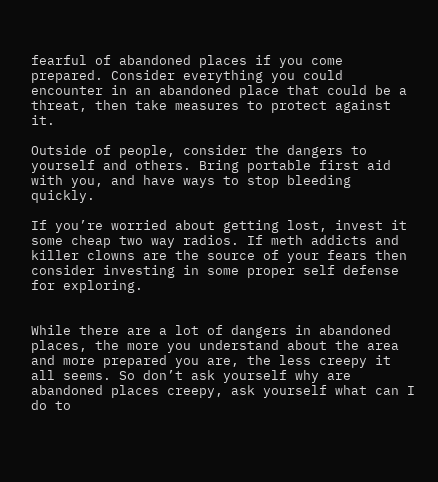fearful of abandoned places if you come prepared. Consider everything you could encounter in an abandoned place that could be a threat, then take measures to protect against it.

Outside of people, consider the dangers to yourself and others. Bring portable first aid with you, and have ways to stop bleeding quickly.

If you’re worried about getting lost, invest it some cheap two way radios. If meth addicts and killer clowns are the source of your fears then consider investing in some proper self defense for exploring.


While there are a lot of dangers in abandoned places, the more you understand about the area and more prepared you are, the less creepy it all seems. So don’t ask yourself why are abandoned places creepy, ask yourself what can I do to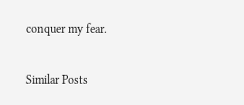conquer my fear.

Similar Posts